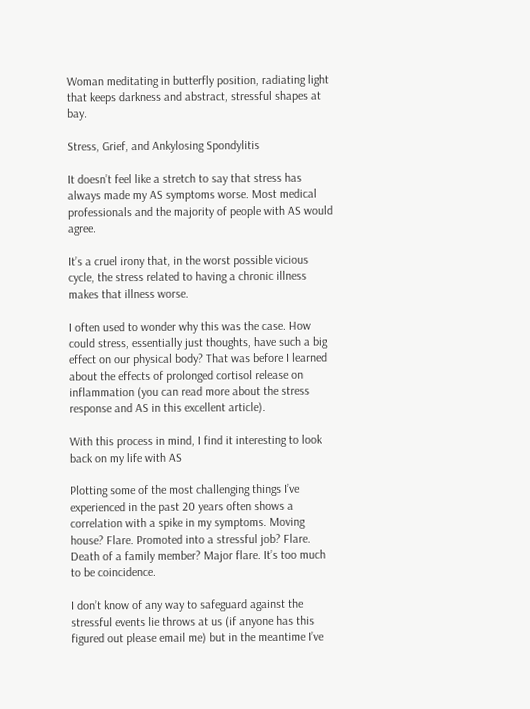Woman meditating in butterfly position, radiating light that keeps darkness and abstract, stressful shapes at bay.

Stress, Grief, and Ankylosing Spondylitis

It doesn’t feel like a stretch to say that stress has always made my AS symptoms worse. Most medical professionals and the majority of people with AS would agree.

It’s a cruel irony that, in the worst possible vicious cycle, the stress related to having a chronic illness makes that illness worse.

I often used to wonder why this was the case. How could stress, essentially just thoughts, have such a big effect on our physical body? That was before I learned about the effects of prolonged cortisol release on inflammation (you can read more about the stress response and AS in this excellent article).

With this process in mind, I find it interesting to look back on my life with AS

Plotting some of the most challenging things I’ve experienced in the past 20 years often shows a correlation with a spike in my symptoms. Moving house? Flare. Promoted into a stressful job? Flare. Death of a family member? Major flare. It’s too much to be coincidence.

I don’t know of any way to safeguard against the stressful events lie throws at us (if anyone has this figured out please email me) but in the meantime I’ve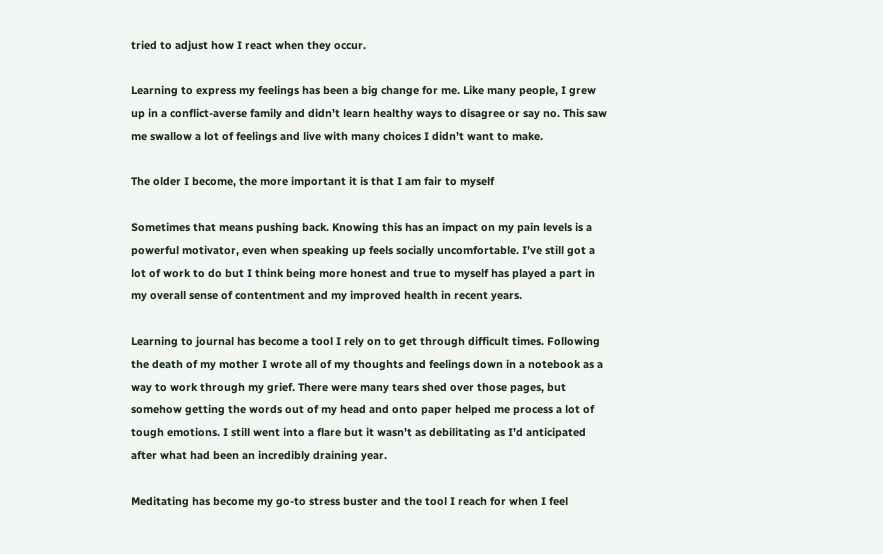tried to adjust how I react when they occur.

Learning to express my feelings has been a big change for me. Like many people, I grew up in a conflict-averse family and didn’t learn healthy ways to disagree or say no. This saw me swallow a lot of feelings and live with many choices I didn’t want to make.

The older I become, the more important it is that I am fair to myself

Sometimes that means pushing back. Knowing this has an impact on my pain levels is a powerful motivator, even when speaking up feels socially uncomfortable. I’ve still got a lot of work to do but I think being more honest and true to myself has played a part in my overall sense of contentment and my improved health in recent years.

Learning to journal has become a tool I rely on to get through difficult times. Following the death of my mother I wrote all of my thoughts and feelings down in a notebook as a way to work through my grief. There were many tears shed over those pages, but somehow getting the words out of my head and onto paper helped me process a lot of tough emotions. I still went into a flare but it wasn’t as debilitating as I’d anticipated after what had been an incredibly draining year.

Meditating has become my go-to stress buster and the tool I reach for when I feel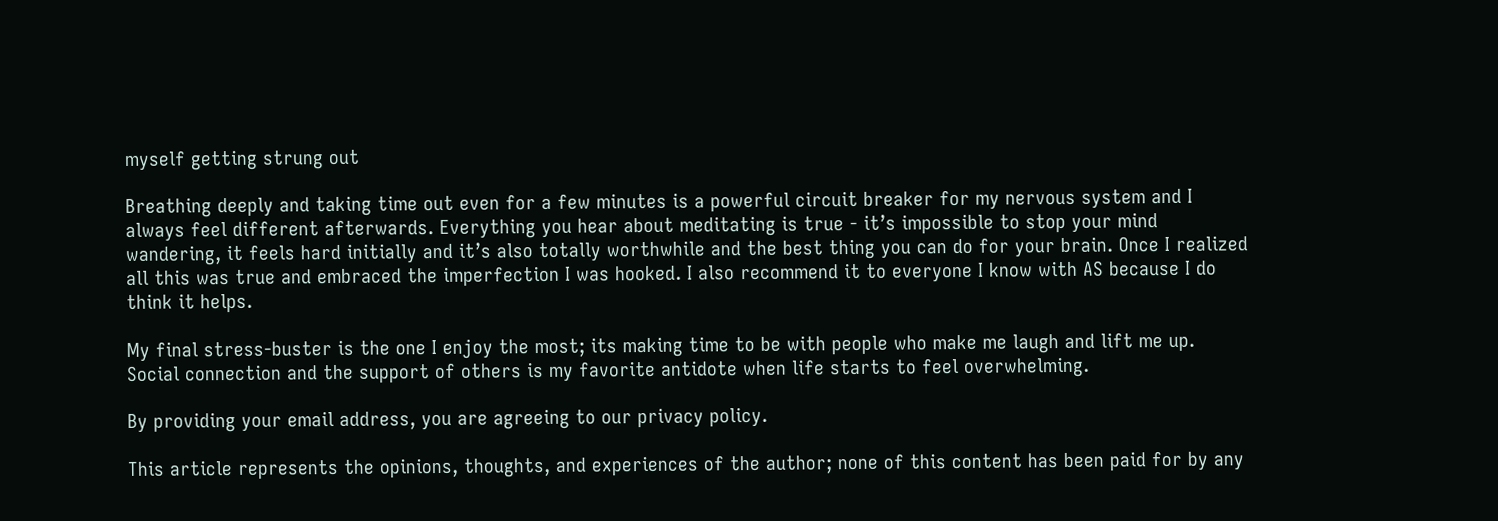myself getting strung out

Breathing deeply and taking time out even for a few minutes is a powerful circuit breaker for my nervous system and I always feel different afterwards. Everything you hear about meditating is true - it’s impossible to stop your mind wandering, it feels hard initially and it’s also totally worthwhile and the best thing you can do for your brain. Once I realized all this was true and embraced the imperfection I was hooked. I also recommend it to everyone I know with AS because I do think it helps.

My final stress-buster is the one I enjoy the most; its making time to be with people who make me laugh and lift me up. Social connection and the support of others is my favorite antidote when life starts to feel overwhelming.

By providing your email address, you are agreeing to our privacy policy.

This article represents the opinions, thoughts, and experiences of the author; none of this content has been paid for by any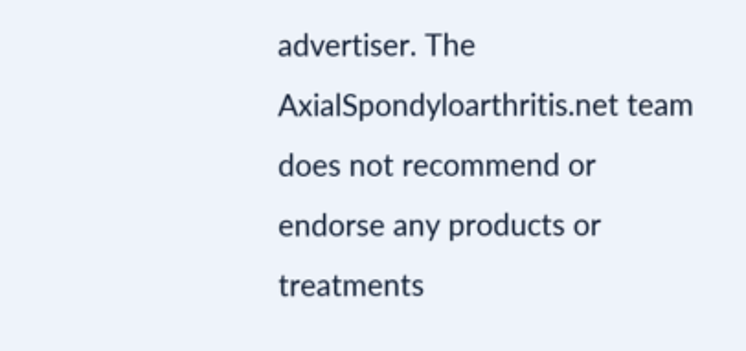advertiser. The AxialSpondyloarthritis.net team does not recommend or endorse any products or treatments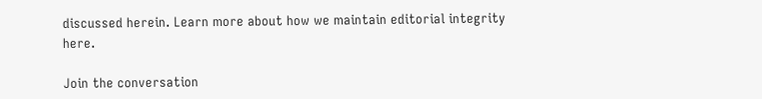discussed herein. Learn more about how we maintain editorial integrity here.

Join the conversation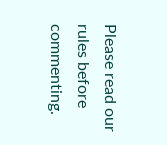Please read our rules before commenting.